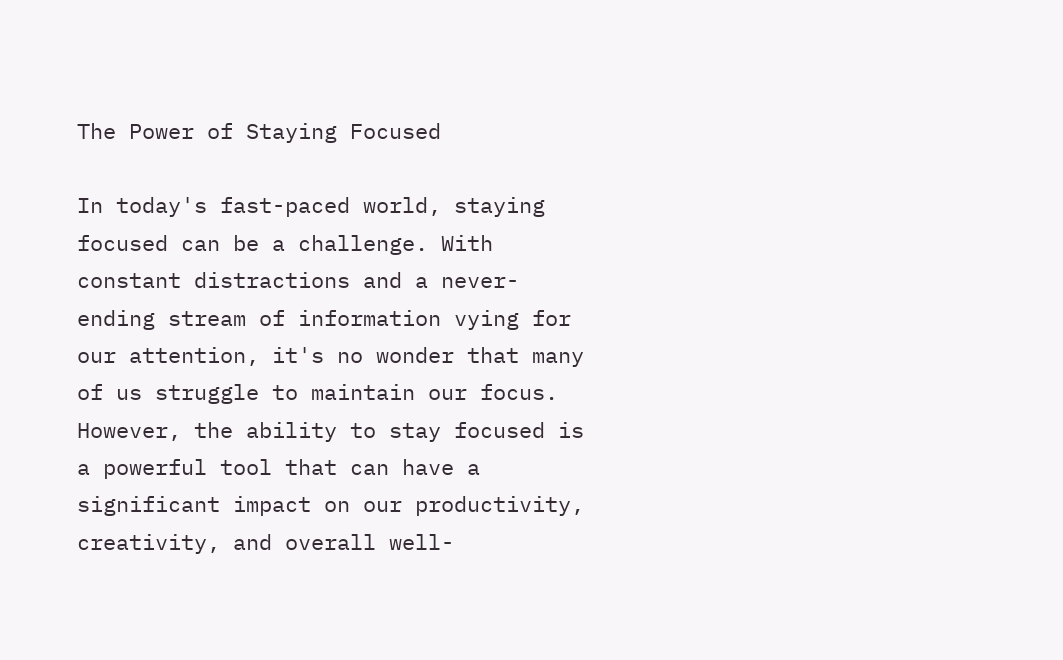The Power of Staying Focused

In today's fast-paced world, staying focused can be a challenge. With constant distractions and a never-ending stream of information vying for our attention, it's no wonder that many of us struggle to maintain our focus. However, the ability to stay focused is a powerful tool that can have a significant impact on our productivity, creativity, and overall well-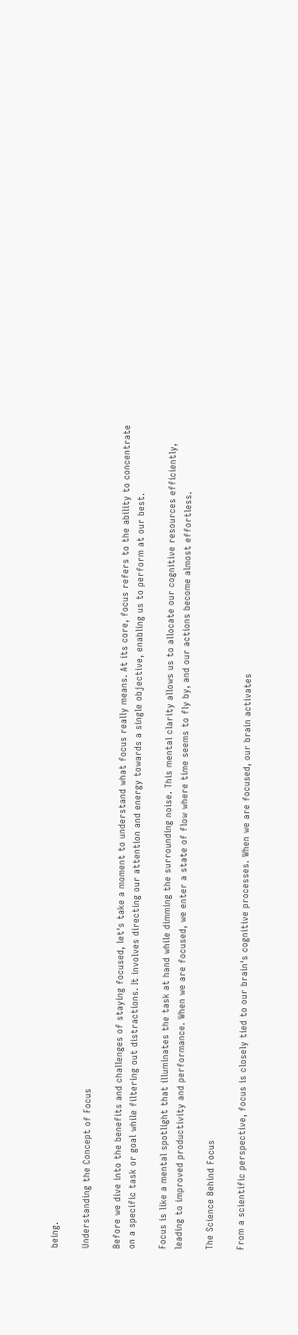being.

Understanding the Concept of Focus

Before we dive into the benefits and challenges of staying focused, let's take a moment to understand what focus really means. At its core, focus refers to the ability to concentrate on a specific task or goal while filtering out distractions. It involves directing our attention and energy towards a single objective, enabling us to perform at our best.

Focus is like a mental spotlight that illuminates the task at hand while dimming the surrounding noise. This mental clarity allows us to allocate our cognitive resources efficiently, leading to improved productivity and performance. When we are focused, we enter a state of flow where time seems to fly by, and our actions become almost effortless.

The Science Behind Focus

From a scientific perspective, focus is closely tied to our brain's cognitive processes. When we are focused, our brain activates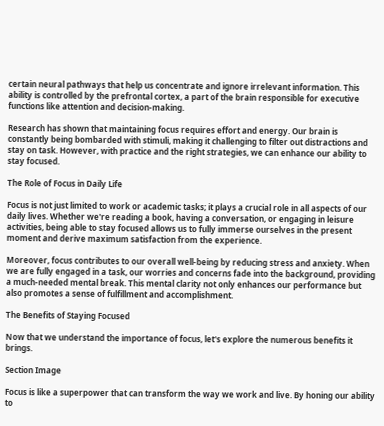certain neural pathways that help us concentrate and ignore irrelevant information. This ability is controlled by the prefrontal cortex, a part of the brain responsible for executive functions like attention and decision-making.

Research has shown that maintaining focus requires effort and energy. Our brain is constantly being bombarded with stimuli, making it challenging to filter out distractions and stay on task. However, with practice and the right strategies, we can enhance our ability to stay focused.

The Role of Focus in Daily Life

Focus is not just limited to work or academic tasks; it plays a crucial role in all aspects of our daily lives. Whether we're reading a book, having a conversation, or engaging in leisure activities, being able to stay focused allows us to fully immerse ourselves in the present moment and derive maximum satisfaction from the experience.

Moreover, focus contributes to our overall well-being by reducing stress and anxiety. When we are fully engaged in a task, our worries and concerns fade into the background, providing a much-needed mental break. This mental clarity not only enhances our performance but also promotes a sense of fulfillment and accomplishment.

The Benefits of Staying Focused

Now that we understand the importance of focus, let's explore the numerous benefits it brings.

Section Image

Focus is like a superpower that can transform the way we work and live. By honing our ability to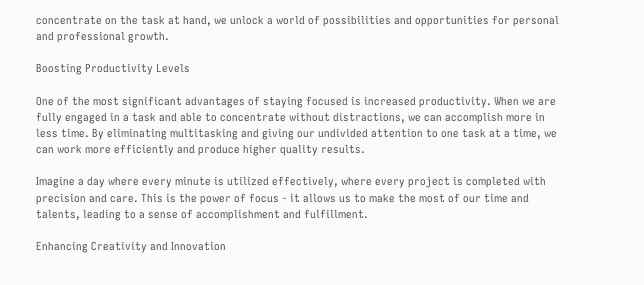concentrate on the task at hand, we unlock a world of possibilities and opportunities for personal and professional growth.

Boosting Productivity Levels

One of the most significant advantages of staying focused is increased productivity. When we are fully engaged in a task and able to concentrate without distractions, we can accomplish more in less time. By eliminating multitasking and giving our undivided attention to one task at a time, we can work more efficiently and produce higher quality results.

Imagine a day where every minute is utilized effectively, where every project is completed with precision and care. This is the power of focus - it allows us to make the most of our time and talents, leading to a sense of accomplishment and fulfillment.

Enhancing Creativity and Innovation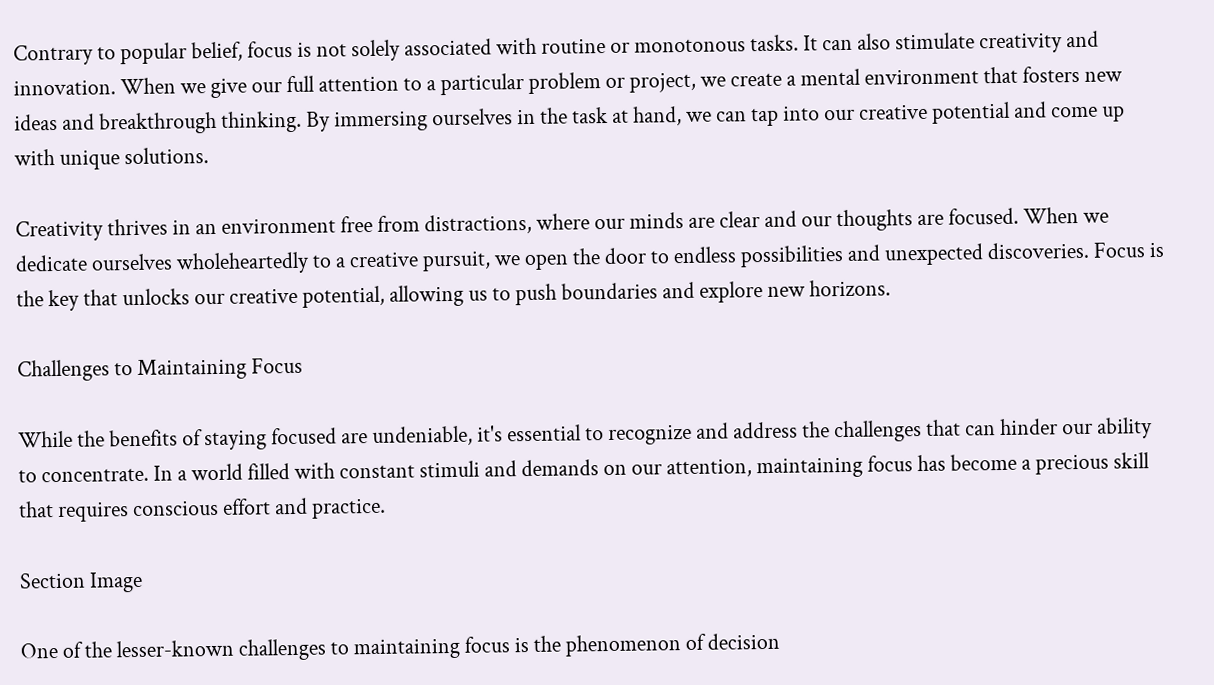Contrary to popular belief, focus is not solely associated with routine or monotonous tasks. It can also stimulate creativity and innovation. When we give our full attention to a particular problem or project, we create a mental environment that fosters new ideas and breakthrough thinking. By immersing ourselves in the task at hand, we can tap into our creative potential and come up with unique solutions.

Creativity thrives in an environment free from distractions, where our minds are clear and our thoughts are focused. When we dedicate ourselves wholeheartedly to a creative pursuit, we open the door to endless possibilities and unexpected discoveries. Focus is the key that unlocks our creative potential, allowing us to push boundaries and explore new horizons.

Challenges to Maintaining Focus

While the benefits of staying focused are undeniable, it's essential to recognize and address the challenges that can hinder our ability to concentrate. In a world filled with constant stimuli and demands on our attention, maintaining focus has become a precious skill that requires conscious effort and practice.

Section Image

One of the lesser-known challenges to maintaining focus is the phenomenon of decision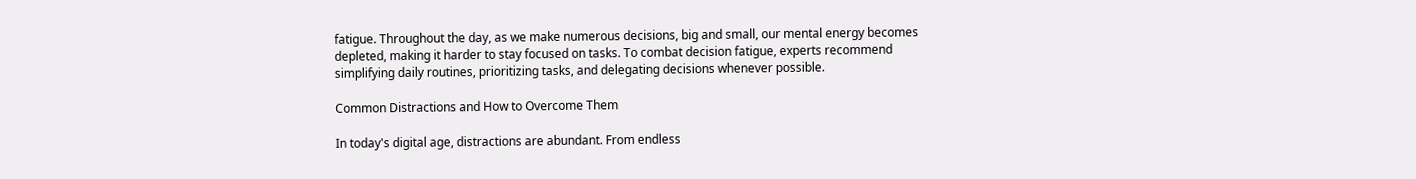fatigue. Throughout the day, as we make numerous decisions, big and small, our mental energy becomes depleted, making it harder to stay focused on tasks. To combat decision fatigue, experts recommend simplifying daily routines, prioritizing tasks, and delegating decisions whenever possible.

Common Distractions and How to Overcome Them

In today's digital age, distractions are abundant. From endless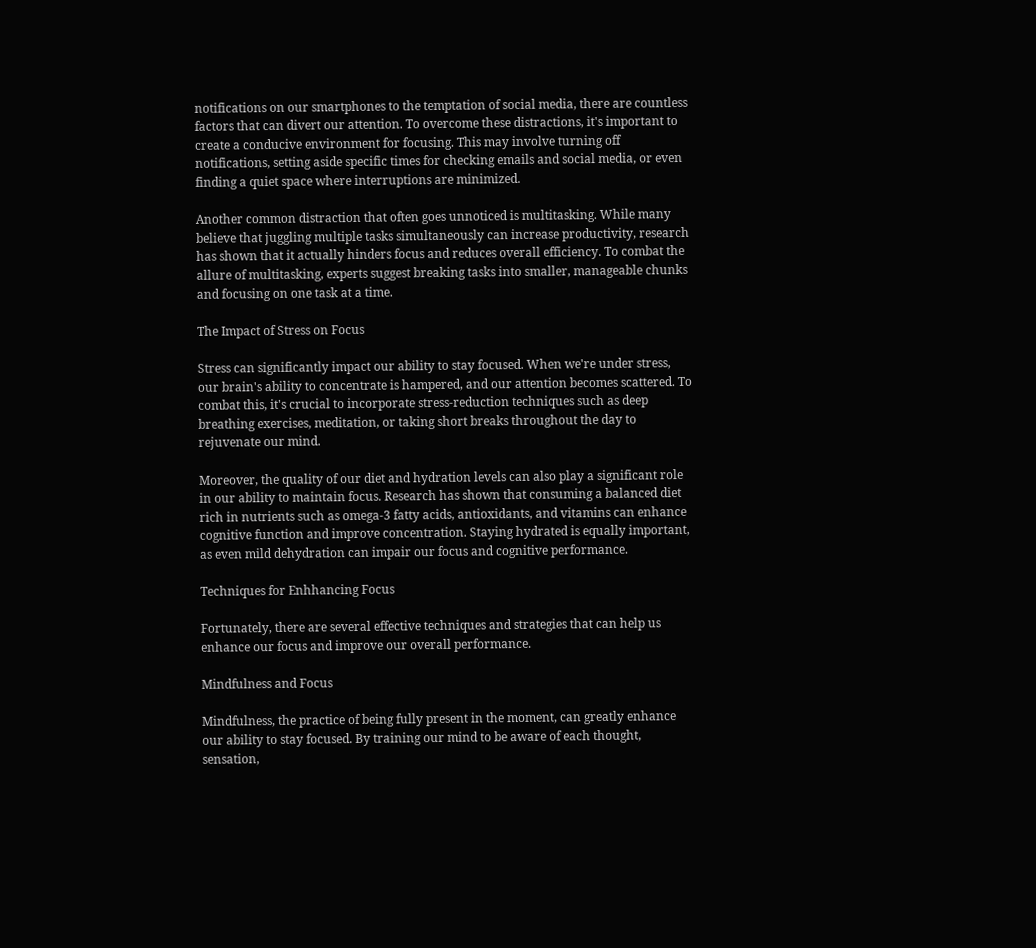notifications on our smartphones to the temptation of social media, there are countless factors that can divert our attention. To overcome these distractions, it's important to create a conducive environment for focusing. This may involve turning off notifications, setting aside specific times for checking emails and social media, or even finding a quiet space where interruptions are minimized.

Another common distraction that often goes unnoticed is multitasking. While many believe that juggling multiple tasks simultaneously can increase productivity, research has shown that it actually hinders focus and reduces overall efficiency. To combat the allure of multitasking, experts suggest breaking tasks into smaller, manageable chunks and focusing on one task at a time.

The Impact of Stress on Focus

Stress can significantly impact our ability to stay focused. When we're under stress, our brain's ability to concentrate is hampered, and our attention becomes scattered. To combat this, it's crucial to incorporate stress-reduction techniques such as deep breathing exercises, meditation, or taking short breaks throughout the day to rejuvenate our mind.

Moreover, the quality of our diet and hydration levels can also play a significant role in our ability to maintain focus. Research has shown that consuming a balanced diet rich in nutrients such as omega-3 fatty acids, antioxidants, and vitamins can enhance cognitive function and improve concentration. Staying hydrated is equally important, as even mild dehydration can impair our focus and cognitive performance.

Techniques for Enhhancing Focus

Fortunately, there are several effective techniques and strategies that can help us enhance our focus and improve our overall performance.

Mindfulness and Focus

Mindfulness, the practice of being fully present in the moment, can greatly enhance our ability to stay focused. By training our mind to be aware of each thought, sensation,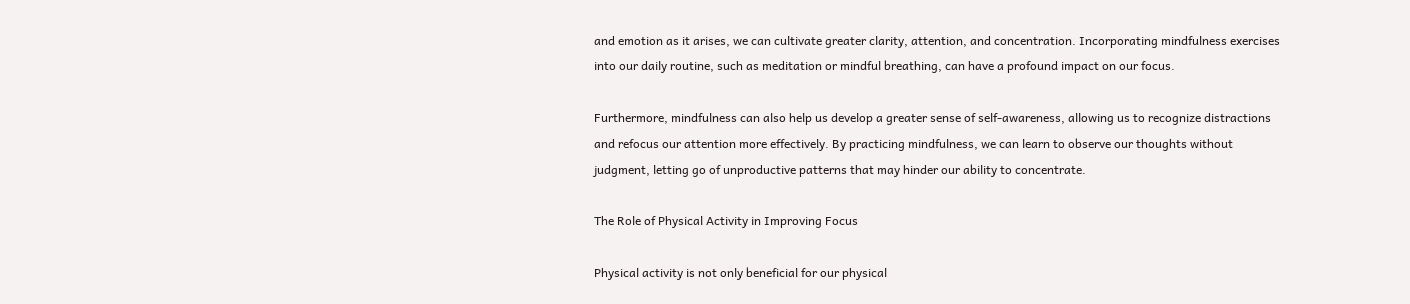and emotion as it arises, we can cultivate greater clarity, attention, and concentration. Incorporating mindfulness exercises into our daily routine, such as meditation or mindful breathing, can have a profound impact on our focus.

Furthermore, mindfulness can also help us develop a greater sense of self-awareness, allowing us to recognize distractions and refocus our attention more effectively. By practicing mindfulness, we can learn to observe our thoughts without judgment, letting go of unproductive patterns that may hinder our ability to concentrate.

The Role of Physical Activity in Improving Focus

Physical activity is not only beneficial for our physical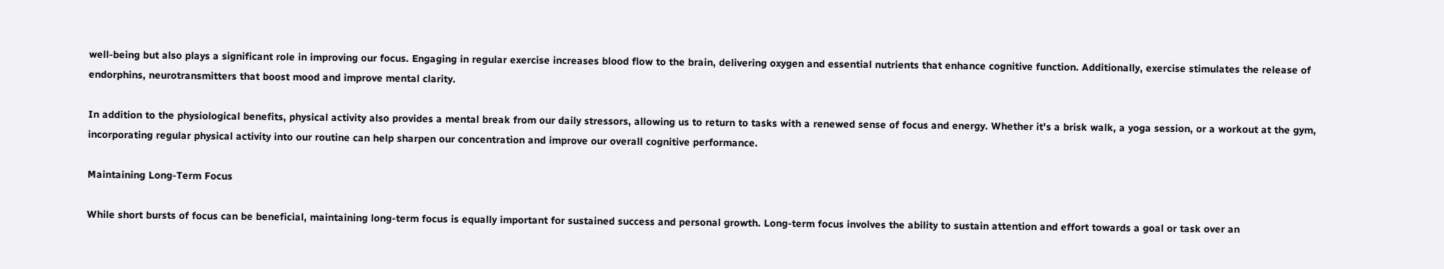well-being but also plays a significant role in improving our focus. Engaging in regular exercise increases blood flow to the brain, delivering oxygen and essential nutrients that enhance cognitive function. Additionally, exercise stimulates the release of endorphins, neurotransmitters that boost mood and improve mental clarity.

In addition to the physiological benefits, physical activity also provides a mental break from our daily stressors, allowing us to return to tasks with a renewed sense of focus and energy. Whether it's a brisk walk, a yoga session, or a workout at the gym, incorporating regular physical activity into our routine can help sharpen our concentration and improve our overall cognitive performance.

Maintaining Long-Term Focus

While short bursts of focus can be beneficial, maintaining long-term focus is equally important for sustained success and personal growth. Long-term focus involves the ability to sustain attention and effort towards a goal or task over an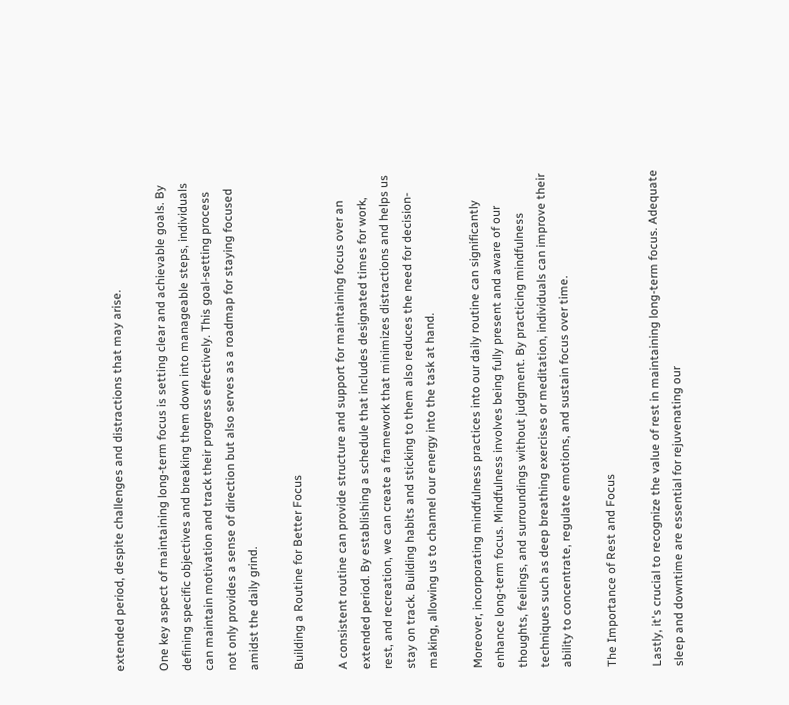extended period, despite challenges and distractions that may arise.

One key aspect of maintaining long-term focus is setting clear and achievable goals. By defining specific objectives and breaking them down into manageable steps, individuals can maintain motivation and track their progress effectively. This goal-setting process not only provides a sense of direction but also serves as a roadmap for staying focused amidst the daily grind.

Building a Routine for Better Focus

A consistent routine can provide structure and support for maintaining focus over an extended period. By establishing a schedule that includes designated times for work, rest, and recreation, we can create a framework that minimizes distractions and helps us stay on track. Building habits and sticking to them also reduces the need for decision-making, allowing us to channel our energy into the task at hand.

Moreover, incorporating mindfulness practices into our daily routine can significantly enhance long-term focus. Mindfulness involves being fully present and aware of our thoughts, feelings, and surroundings without judgment. By practicing mindfulness techniques such as deep breathing exercises or meditation, individuals can improve their ability to concentrate, regulate emotions, and sustain focus over time.

The Importance of Rest and Focus

Lastly, it's crucial to recognize the value of rest in maintaining long-term focus. Adequate sleep and downtime are essential for rejuvenating our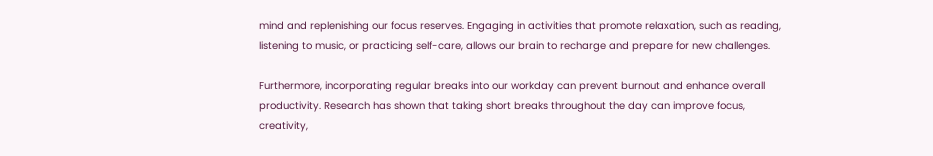mind and replenishing our focus reserves. Engaging in activities that promote relaxation, such as reading, listening to music, or practicing self-care, allows our brain to recharge and prepare for new challenges.

Furthermore, incorporating regular breaks into our workday can prevent burnout and enhance overall productivity. Research has shown that taking short breaks throughout the day can improve focus, creativity,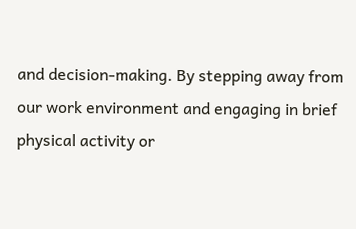and decision-making. By stepping away from our work environment and engaging in brief physical activity or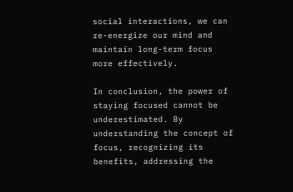social interactions, we can re-energize our mind and maintain long-term focus more effectively.

In conclusion, the power of staying focused cannot be underestimated. By understanding the concept of focus, recognizing its benefits, addressing the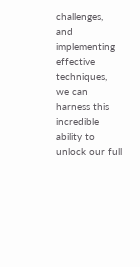challenges, and implementing effective techniques, we can harness this incredible ability to unlock our full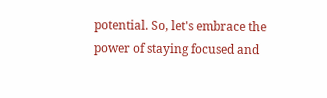potential. So, let's embrace the power of staying focused and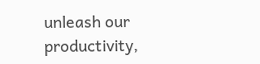unleash our productivity,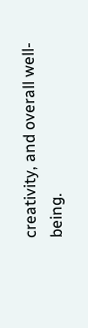creativity, and overall well-being.